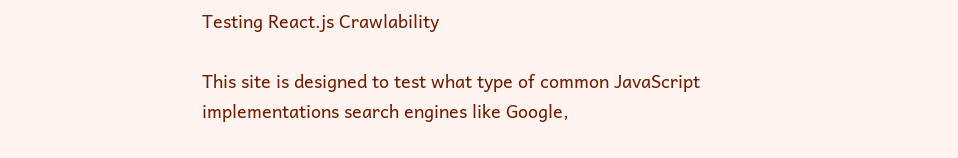Testing React.js Crawlability

This site is designed to test what type of common JavaScript implementations search engines like Google,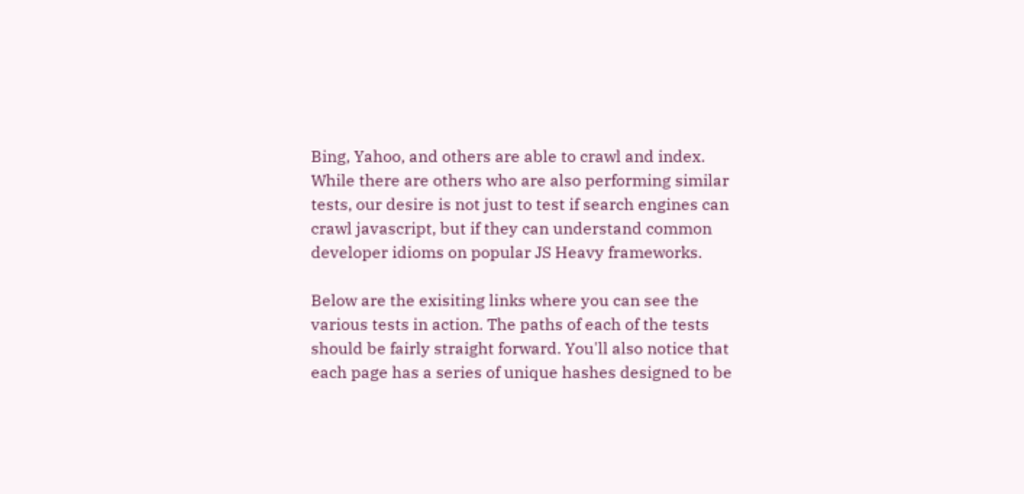Bing, Yahoo, and others are able to crawl and index. While there are others who are also performing similar tests, our desire is not just to test if search engines can crawl javascript, but if they can understand common developer idioms on popular JS Heavy frameworks.

Below are the exisiting links where you can see the various tests in action. The paths of each of the tests should be fairly straight forward. You'll also notice that each page has a series of unique hashes designed to be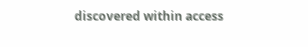discovered within access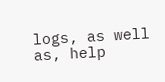logs, as well as, help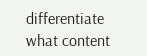differentiate what content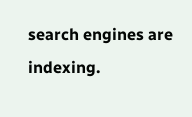search engines are indexing.